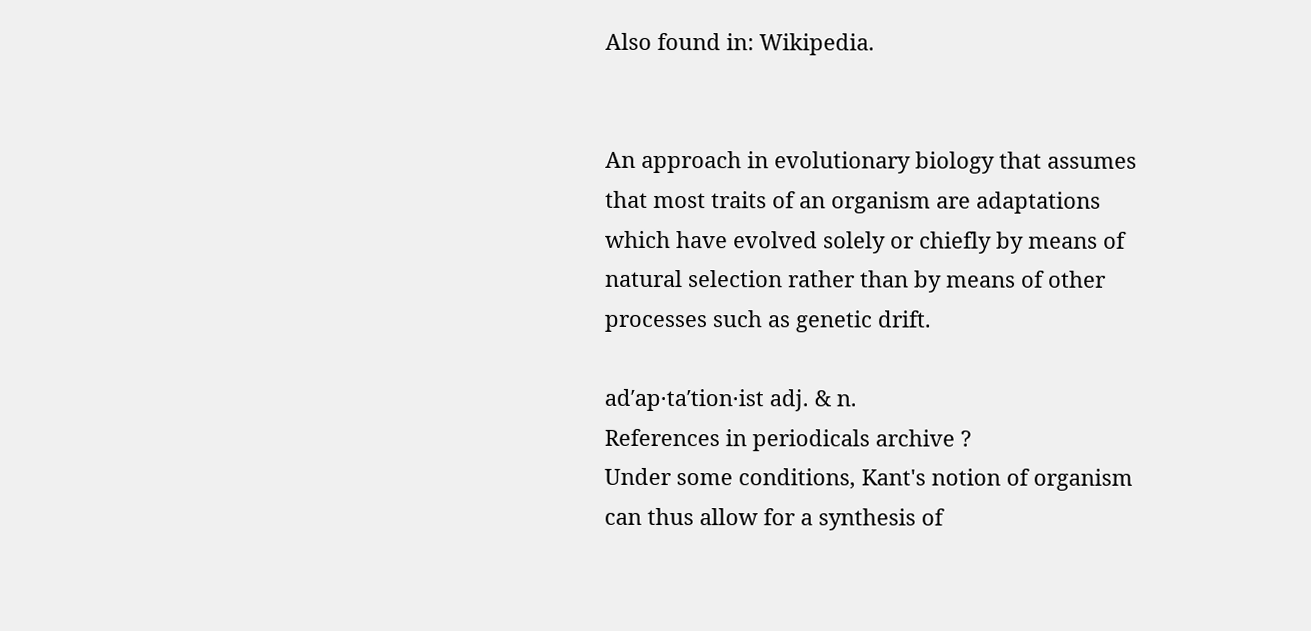Also found in: Wikipedia.


An approach in evolutionary biology that assumes that most traits of an organism are adaptations which have evolved solely or chiefly by means of natural selection rather than by means of other processes such as genetic drift.

ad′ap·ta′tion·ist adj. & n.
References in periodicals archive ?
Under some conditions, Kant's notion of organism can thus allow for a synthesis of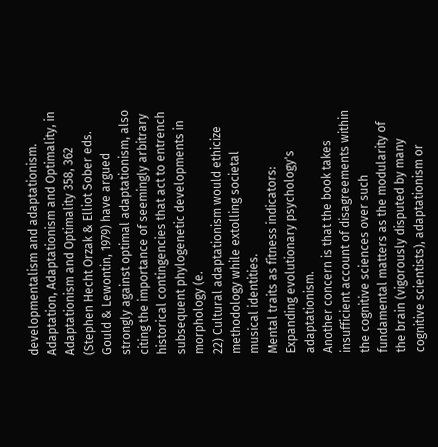developmentalism and adaptationism.
Adaptation, Adaptationism and Optimality, in Adaptationism and Optimality 358, 362 (Stephen Hecht Orzak & Elliot Sober eds.
Gould & Lewontin, 1979) have argued strongly against optimal adaptationism, also citing the importance of seemingly arbitrary historical contingencies that act to entrench subsequent phylogenetic developments in morphology (e.
22) Cultural adaptationism would ethicize methodology while extolling societal musical identities.
Mental traits as fitness indicators: Expanding evolutionary psychology's adaptationism.
Another concern is that the book takes insufficient account of disagreements within the cognitive sciences over such fundamental matters as the modularity of the brain (vigorously disputed by many cognitive scientists), adaptationism or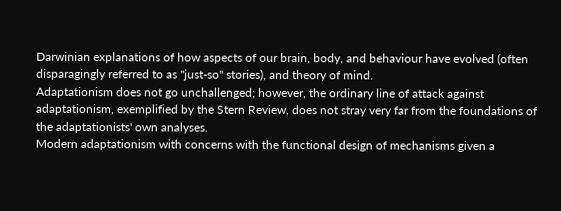Darwinian explanations of how aspects of our brain, body, and behaviour have evolved (often disparagingly referred to as "just-so" stories), and theory of mind.
Adaptationism does not go unchallenged; however, the ordinary line of attack against adaptationism, exemplified by the Stern Review, does not stray very far from the foundations of the adaptationists' own analyses.
Modern adaptationism with concerns with the functional design of mechanisms given a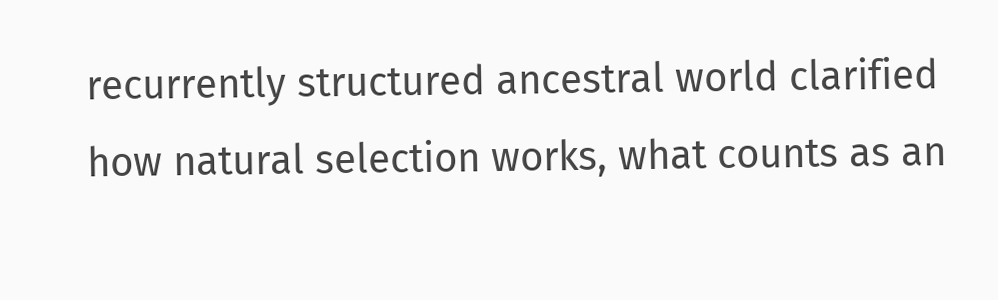recurrently structured ancestral world clarified how natural selection works, what counts as an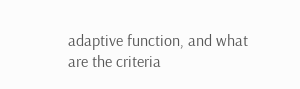adaptive function, and what are the criteria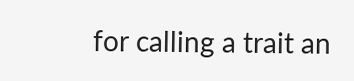for calling a trait an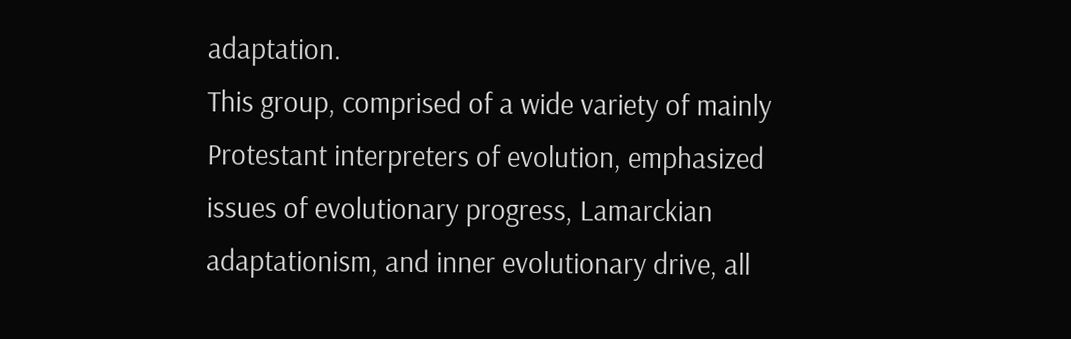adaptation.
This group, comprised of a wide variety of mainly Protestant interpreters of evolution, emphasized issues of evolutionary progress, Lamarckian adaptationism, and inner evolutionary drive, all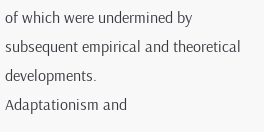of which were undermined by subsequent empirical and theoretical developments.
Adaptationism and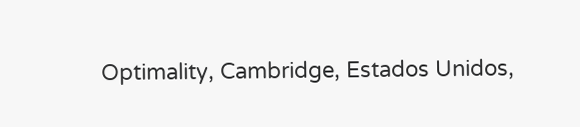Optimality, Cambridge, Estados Unidos,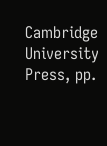Cambridge University Press, pp.